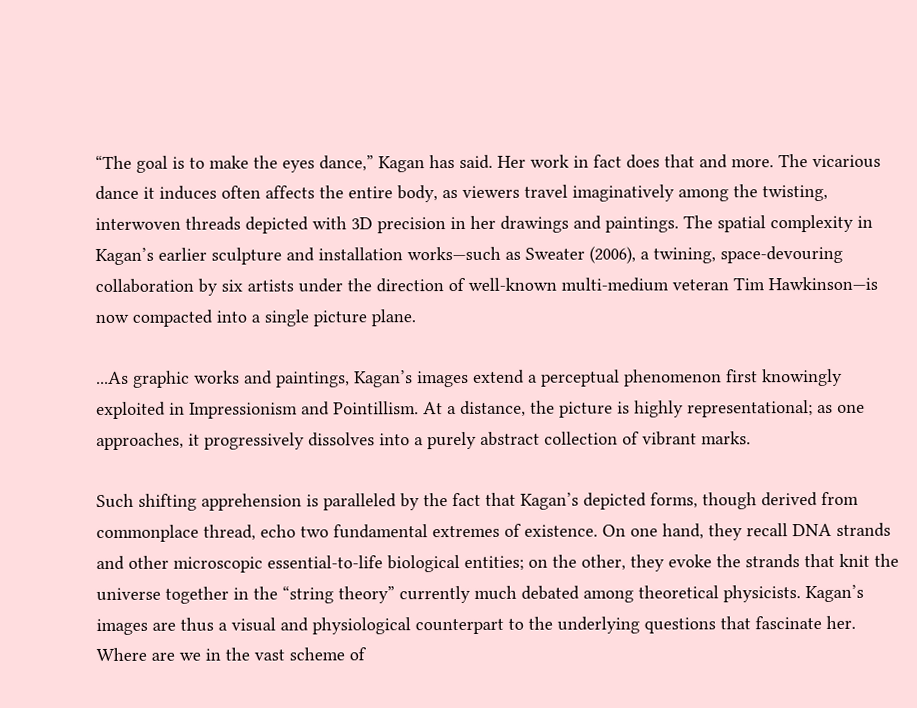“The goal is to make the eyes dance,” Kagan has said. Her work in fact does that and more. The vicarious dance it induces often affects the entire body, as viewers travel imaginatively among the twisting, interwoven threads depicted with 3D precision in her drawings and paintings. The spatial complexity in Kagan’s earlier sculpture and installation works—such as Sweater (2006), a twining, space-devouring collaboration by six artists under the direction of well-known multi-medium veteran Tim Hawkinson—is now compacted into a single picture plane.

...As graphic works and paintings, Kagan’s images extend a perceptual phenomenon first knowingly exploited in Impressionism and Pointillism. At a distance, the picture is highly representational; as one approaches, it progressively dissolves into a purely abstract collection of vibrant marks.

Such shifting apprehension is paralleled by the fact that Kagan’s depicted forms, though derived from commonplace thread, echo two fundamental extremes of existence. On one hand, they recall DNA strands and other microscopic essential-to-life biological entities; on the other, they evoke the strands that knit the universe together in the “string theory” currently much debated among theoretical physicists. Kagan’s images are thus a visual and physiological counterpart to the underlying questions that fascinate her. Where are we in the vast scheme of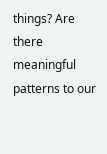things? Are there meaningful patterns to our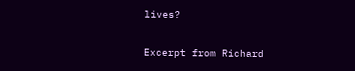lives?

Excerpt from Richard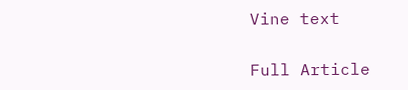Vine text

Full Article